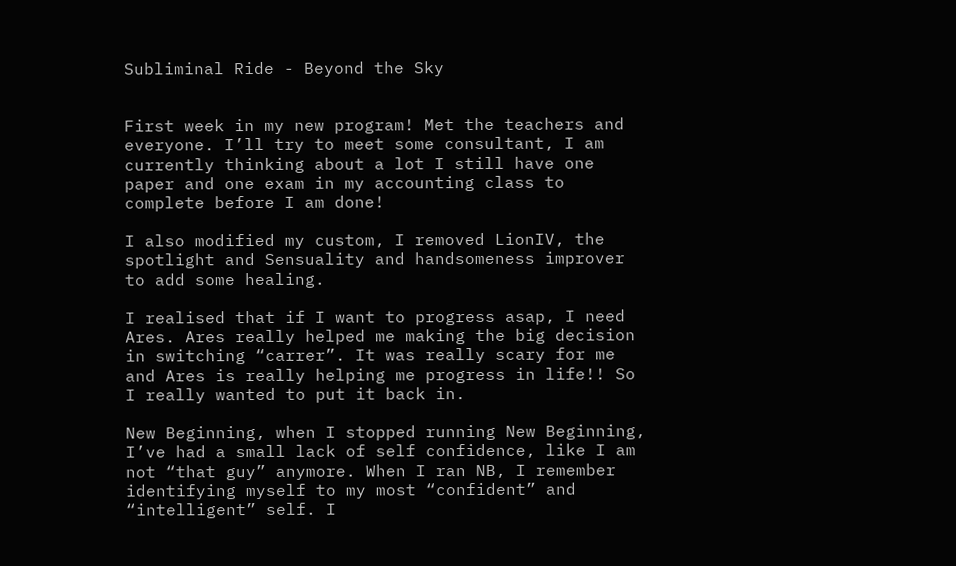Subliminal Ride - Beyond the Sky


First week in my new program! Met the teachers and everyone. I’ll try to meet some consultant, I am currently thinking about a lot I still have one paper and one exam in my accounting class to complete before I am done!

I also modified my custom, I removed LionIV, the spotlight and Sensuality and handsomeness improver to add some healing.

I realised that if I want to progress asap, I need Ares. Ares really helped me making the big decision in switching “carrer”. It was really scary for me and Ares is really helping me progress in life!! So I really wanted to put it back in.

New Beginning, when I stopped running New Beginning, I’ve had a small lack of self confidence, like I am not “that guy” anymore. When I ran NB, I remember identifying myself to my most “confident” and “intelligent” self. I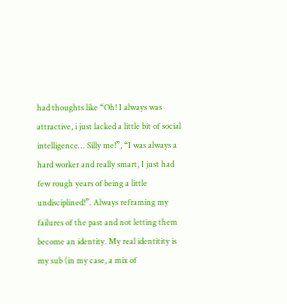had thoughts like “Oh! I always was attractive, i just lacked a little bit of social intelligence… Silly me!”, “I was always a hard worker and really smart, I just had few rough years of being a little undisciplined!”. Always reframing my failures of the past and not letting them become an identity. My real identitity is my sub (in my case, a mix of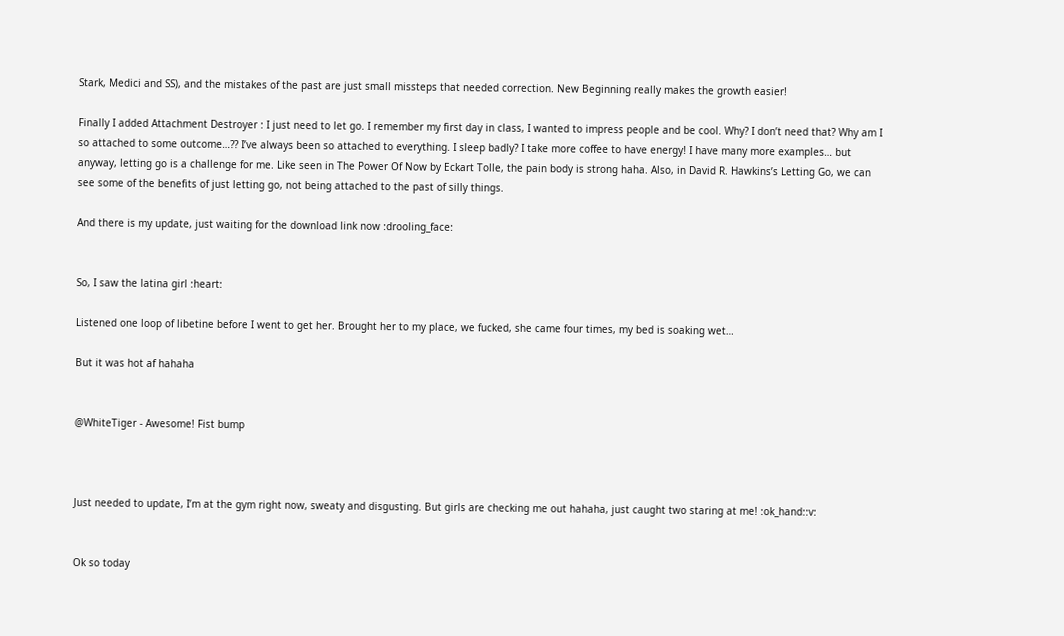Stark, Medici and SS), and the mistakes of the past are just small missteps that needed correction. New Beginning really makes the growth easier!

Finally I added Attachment Destroyer : I just need to let go. I remember my first day in class, I wanted to impress people and be cool. Why? I don’t need that? Why am I so attached to some outcome…?? I’ve always been so attached to everything. I sleep badly? I take more coffee to have energy! I have many more examples… but anyway, letting go is a challenge for me. Like seen in The Power Of Now by Eckart Tolle, the pain body is strong haha. Also, in David R. Hawkins’s Letting Go, we can see some of the benefits of just letting go, not being attached to the past of silly things.

And there is my update, just waiting for the download link now :drooling_face:


So, I saw the latina girl :heart:

Listened one loop of libetine before I went to get her. Brought her to my place, we fucked, she came four times, my bed is soaking wet…

But it was hot af hahaha


@WhiteTiger - Awesome! Fist bump



Just needed to update, I’m at the gym right now, sweaty and disgusting. But girls are checking me out hahaha, just caught two staring at me! :ok_hand::v:


Ok so today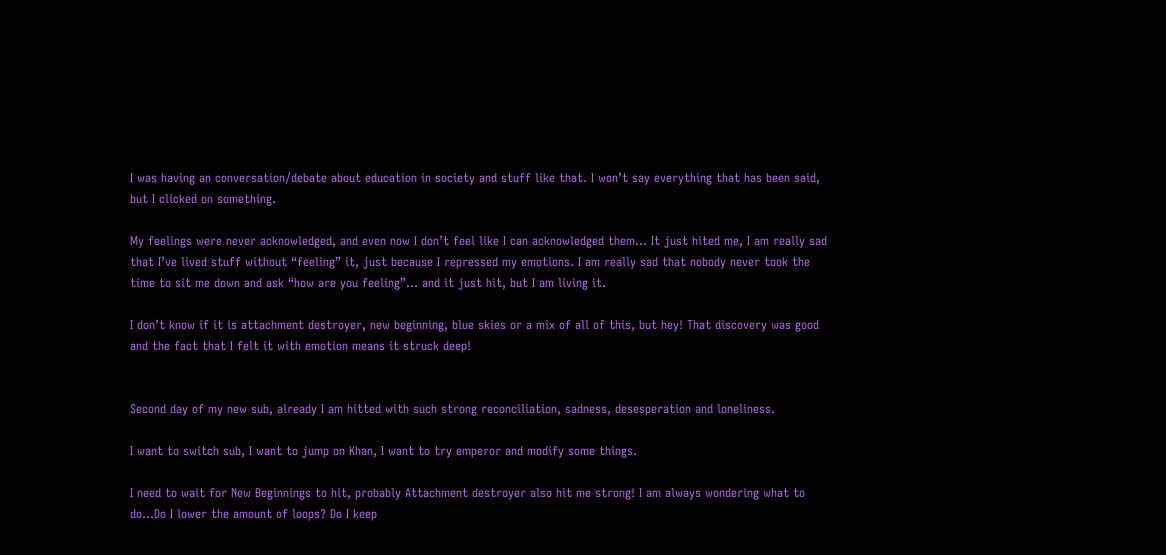I was having an conversation/debate about education in society and stuff like that. I won’t say everything that has been said, but I clicked on something.

My feelings were never acknowledged, and even now I don’t feel like I can acknowledged them… It just hited me, I am really sad that I’ve lived stuff without “feeling” it, just because I repressed my emotions. I am really sad that nobody never took the time to sit me down and ask “how are you feeling”… and it just hit, but I am living it.

I don’t know if it is attachment destroyer, new beginning, blue skies or a mix of all of this, but hey! That discovery was good and the fact that I felt it with emotion means it struck deep!


Second day of my new sub, already I am hitted with such strong reconciliation, sadness, desesperation and loneliness.

I want to switch sub, I want to jump on Khan, I want to try emperor and modify some things.

I need to wait for New Beginnings to hit, probably Attachment destroyer also hit me strong! I am always wondering what to do…Do I lower the amount of loops? Do I keep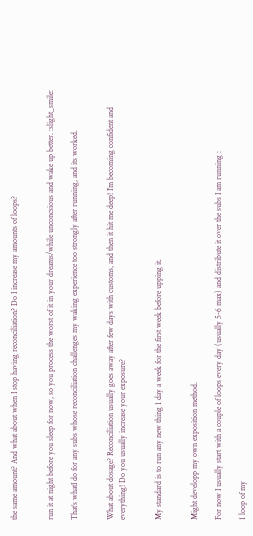the same amount? And what about when I stop having reconciliation? Do I increase my amounts of loops?


run it at night before you sleep for now, so you process the worst of it in your dreams/while unconcsious and wake up better. :slight_smile:

That’s whatI do for any subs whose reconciliation challenges my waking experience too strongly after running, and its worked.


What about dosage? Reconciliation usually goes away after few days with customs, and then it hit me deep! I’m becoming confident and everything! Do you usually increase your exposure?


My standard is to run any new thing 1 day a week for the first week before upping it.


Might developp my own exposition method.

For now I usually start with a couple of loops every day (usually 5-6 max) and distribute it over the subs I am running :

1 loop of my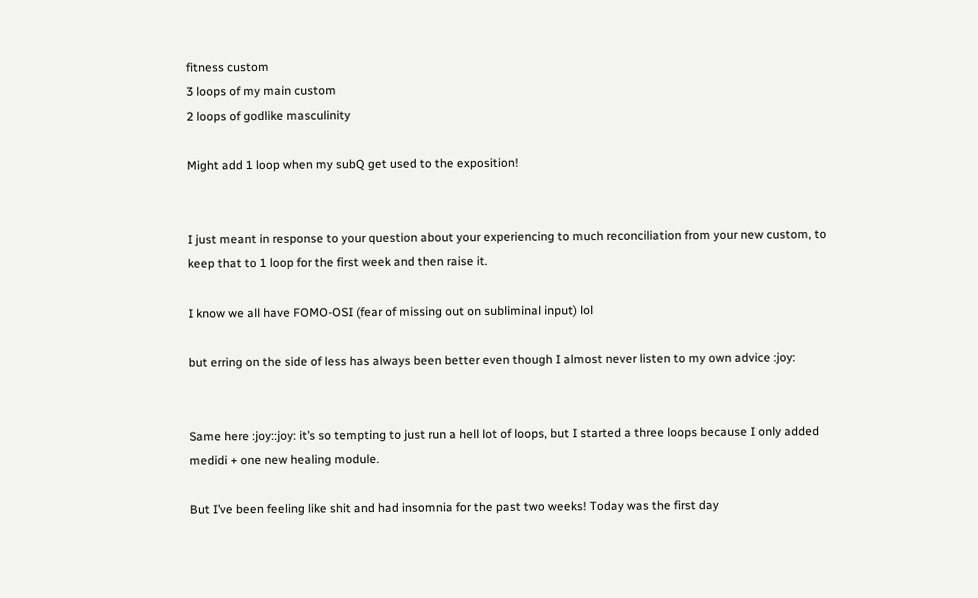fitness custom
3 loops of my main custom
2 loops of godlike masculinity

Might add 1 loop when my subQ get used to the exposition!


I just meant in response to your question about your experiencing to much reconciliation from your new custom, to keep that to 1 loop for the first week and then raise it.

I know we all have FOMO-OSI (fear of missing out on subliminal input) lol

but erring on the side of less has always been better even though I almost never listen to my own advice :joy:


Same here :joy::joy: it’s so tempting to just run a hell lot of loops, but I started a three loops because I only added medidi + one new healing module.

But I’ve been feeling like shit and had insomnia for the past two weeks! Today was the first day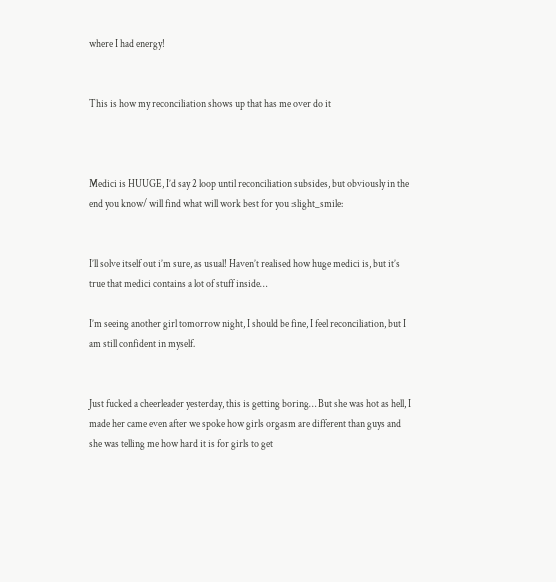where I had energy!


This is how my reconciliation shows up that has me over do it



Medici is HUUGE, I’d say 2 loop until reconciliation subsides, but obviously in the end you know/ will find what will work best for you :slight_smile:


I’ll solve itself out i’m sure, as usual! Haven’t realised how huge medici is, but it’s true that medici contains a lot of stuff inside…

I’m seeing another girl tomorrow night, I should be fine, I feel reconciliation, but I am still confident in myself.


Just fucked a cheerleader yesterday, this is getting boring… But she was hot as hell, I made her came even after we spoke how girls orgasm are different than guys and she was telling me how hard it is for girls to get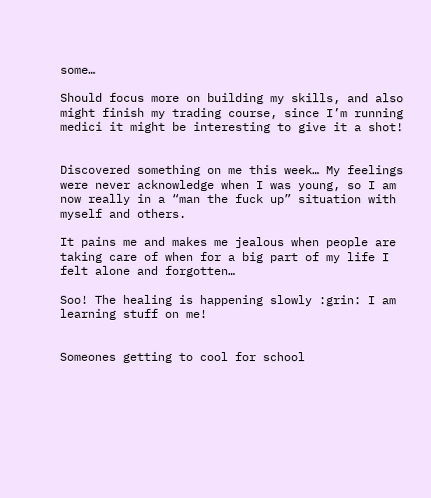some…

Should focus more on building my skills, and also might finish my trading course, since I’m running medici it might be interesting to give it a shot!


Discovered something on me this week… My feelings were never acknowledge when I was young, so I am now really in a “man the fuck up” situation with myself and others.

It pains me and makes me jealous when people are taking care of when for a big part of my life I felt alone and forgotten…

Soo! The healing is happening slowly :grin: I am learning stuff on me!


Someones getting to cool for school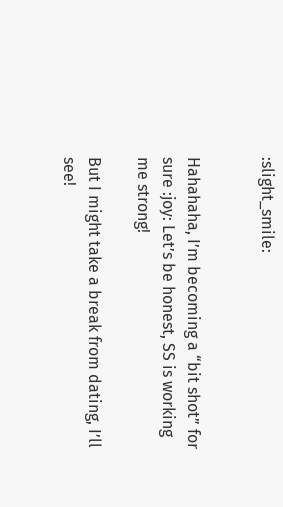:slight_smile:


Hahahaha, I’m becoming a “bit shot” for sure :joy: Let’s be honest, SS is working me strong!

But I might take a break from dating, I’ll see!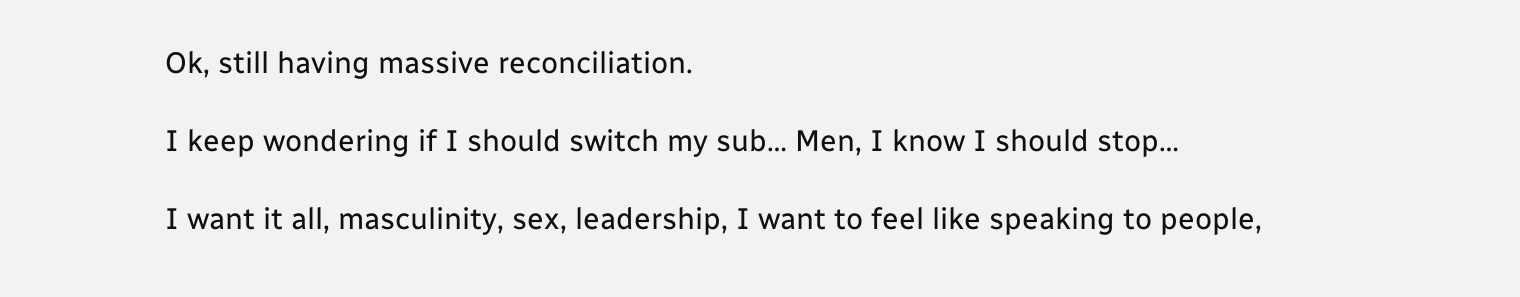Ok, still having massive reconciliation.

I keep wondering if I should switch my sub… Men, I know I should stop…

I want it all, masculinity, sex, leadership, I want to feel like speaking to people,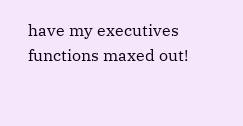have my executives functions maxed out!